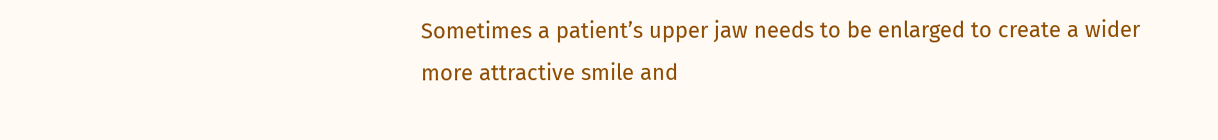Sometimes a patient’s upper jaw needs to be enlarged to create a wider more attractive smile and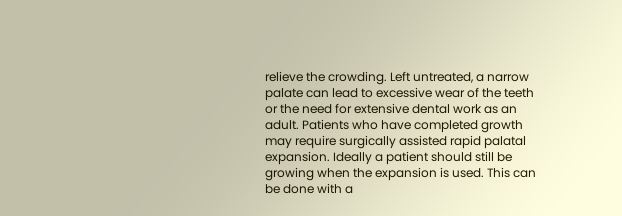relieve the crowding. Left untreated, a narrow palate can lead to excessive wear of the teeth or the need for extensive dental work as an adult. Patients who have completed growth may require surgically assisted rapid palatal expansion. Ideally a patient should still be growing when the expansion is used. This can be done with a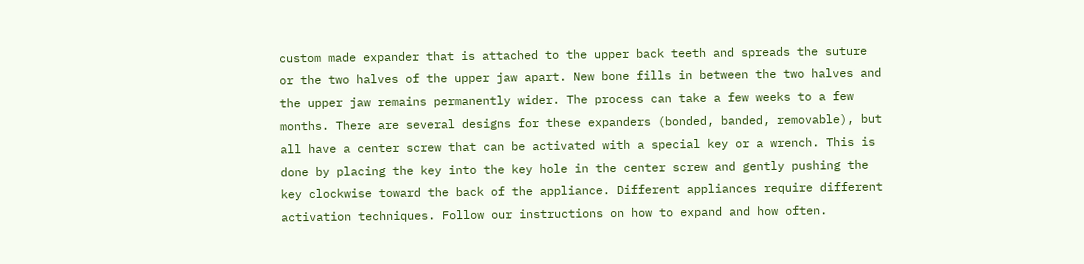custom made expander that is attached to the upper back teeth and spreads the suture or the two halves of the upper jaw apart. New bone fills in between the two halves and the upper jaw remains permanently wider. The process can take a few weeks to a few months. There are several designs for these expanders (bonded, banded, removable), but all have a center screw that can be activated with a special key or a wrench. This is done by placing the key into the key hole in the center screw and gently pushing the key clockwise toward the back of the appliance. Different appliances require different activation techniques. Follow our instructions on how to expand and how often.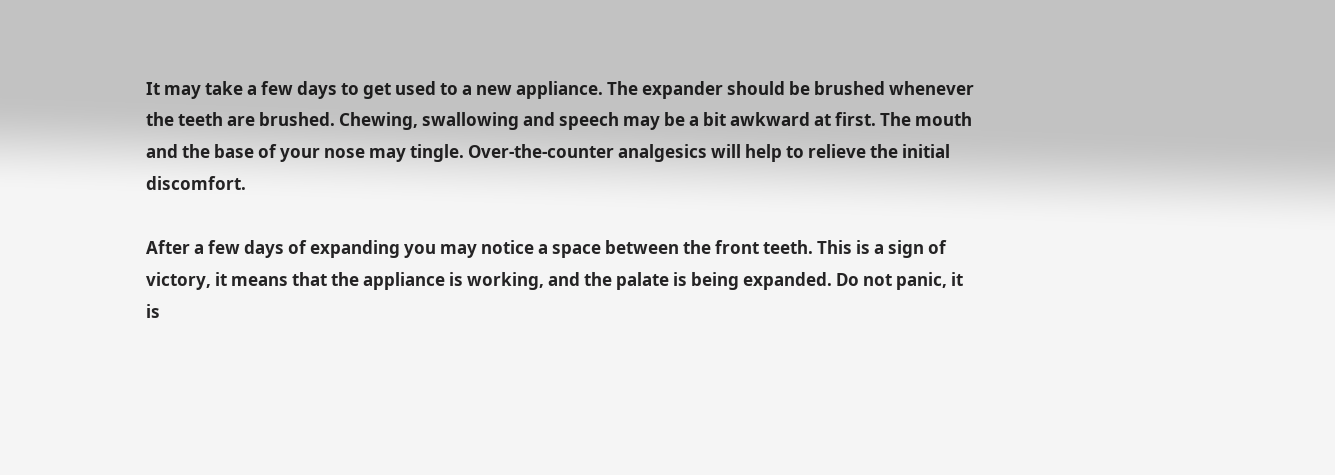It may take a few days to get used to a new appliance. The expander should be brushed whenever the teeth are brushed. Chewing, swallowing and speech may be a bit awkward at first. The mouth and the base of your nose may tingle. Over-the-counter analgesics will help to relieve the initial discomfort.

After a few days of expanding you may notice a space between the front teeth. This is a sign of victory, it means that the appliance is working, and the palate is being expanded. Do not panic, it is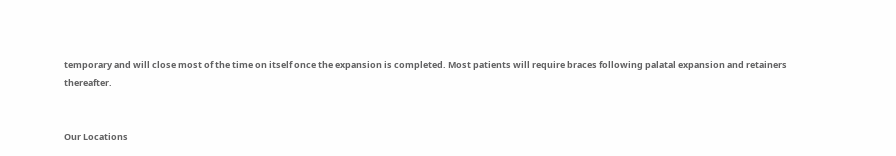temporary and will close most of the time on itself once the expansion is completed. Most patients will require braces following palatal expansion and retainers thereafter.


Our Locations